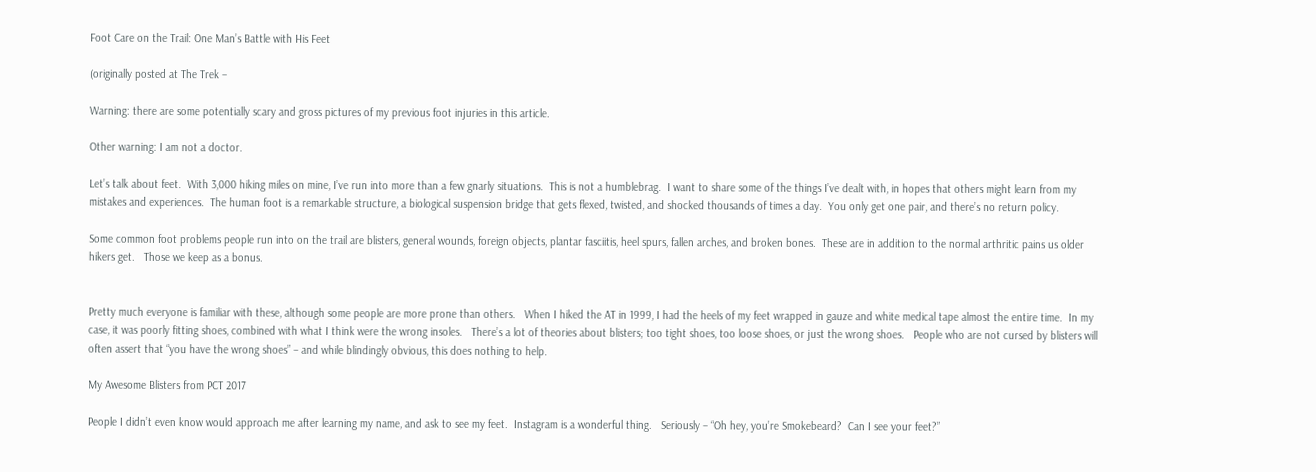Foot Care on the Trail: One Man’s Battle with His Feet

(originally posted at The Trek –

Warning: there are some potentially scary and gross pictures of my previous foot injuries in this article.

Other warning: I am not a doctor.

Let’s talk about feet.  With 3,000 hiking miles on mine, I’ve run into more than a few gnarly situations.  This is not a humblebrag.  I want to share some of the things I’ve dealt with, in hopes that others might learn from my mistakes and experiences.  The human foot is a remarkable structure, a biological suspension bridge that gets flexed, twisted, and shocked thousands of times a day.  You only get one pair, and there’s no return policy.

Some common foot problems people run into on the trail are blisters, general wounds, foreign objects, plantar fasciitis, heel spurs, fallen arches, and broken bones.  These are in addition to the normal arthritic pains us older hikers get.   Those we keep as a bonus.


Pretty much everyone is familiar with these, although some people are more prone than others.   When I hiked the AT in 1999, I had the heels of my feet wrapped in gauze and white medical tape almost the entire time.  In my case, it was poorly fitting shoes, combined with what I think were the wrong insoles.   There’s a lot of theories about blisters; too tight shoes, too loose shoes, or just the wrong shoes.   People who are not cursed by blisters will often assert that “you have the wrong shoes” – and while blindingly obvious, this does nothing to help.

My Awesome Blisters from PCT 2017

People I didn’t even know would approach me after learning my name, and ask to see my feet.  Instagram is a wonderful thing.   Seriously – “Oh hey, you’re Smokebeard?  Can I see your feet?”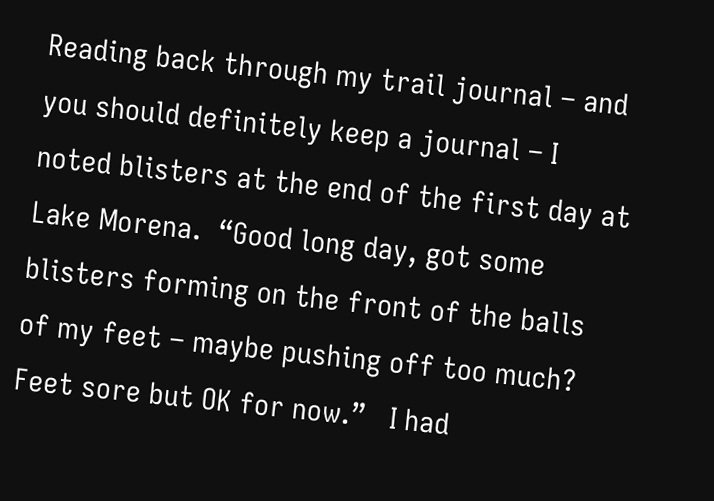Reading back through my trail journal – and you should definitely keep a journal – I noted blisters at the end of the first day at Lake Morena.  “Good long day, got some blisters forming on the front of the balls of my feet – maybe pushing off too much?  Feet sore but OK for now.”   I had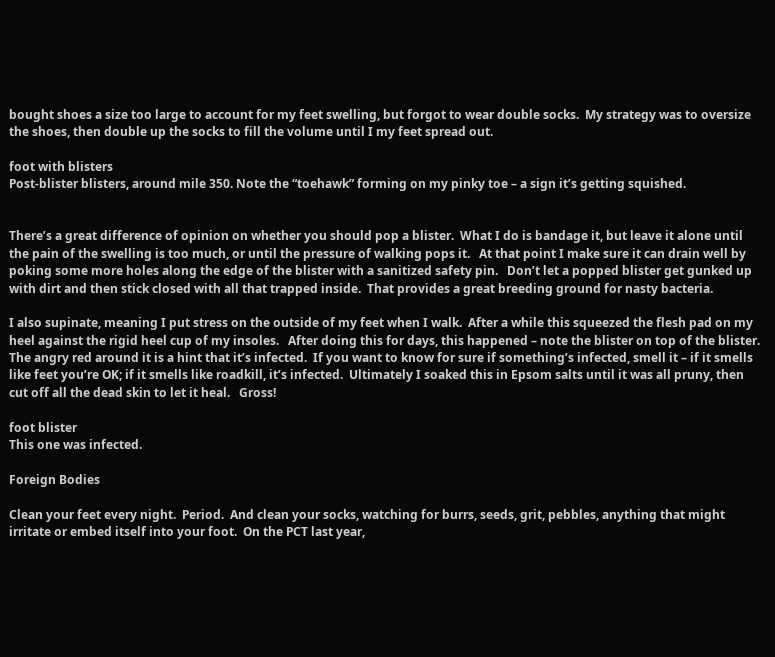bought shoes a size too large to account for my feet swelling, but forgot to wear double socks.  My strategy was to oversize the shoes, then double up the socks to fill the volume until I my feet spread out.

foot with blisters
Post-blister blisters, around mile 350. Note the “toehawk” forming on my pinky toe – a sign it’s getting squished.


There’s a great difference of opinion on whether you should pop a blister.  What I do is bandage it, but leave it alone until the pain of the swelling is too much, or until the pressure of walking pops it.   At that point I make sure it can drain well by poking some more holes along the edge of the blister with a sanitized safety pin.   Don’t let a popped blister get gunked up with dirt and then stick closed with all that trapped inside.  That provides a great breeding ground for nasty bacteria.

I also supinate, meaning I put stress on the outside of my feet when I walk.  After a while this squeezed the flesh pad on my heel against the rigid heel cup of my insoles.   After doing this for days, this happened – note the blister on top of the blister.   The angry red around it is a hint that it’s infected.  If you want to know for sure if something’s infected, smell it – if it smells like feet you’re OK; if it smells like roadkill, it’s infected.  Ultimately I soaked this in Epsom salts until it was all pruny, then cut off all the dead skin to let it heal.   Gross!

foot blister
This one was infected.

Foreign Bodies

Clean your feet every night.  Period.  And clean your socks, watching for burrs, seeds, grit, pebbles, anything that might irritate or embed itself into your foot.  On the PCT last year,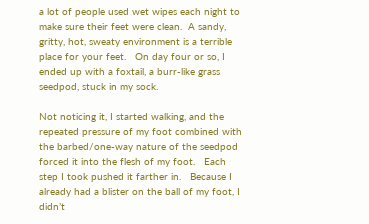a lot of people used wet wipes each night to make sure their feet were clean.  A sandy, gritty, hot, sweaty environment is a terrible place for your feet.   On day four or so, I ended up with a foxtail, a burr-like grass seedpod, stuck in my sock.

Not noticing it, I started walking, and the repeated pressure of my foot combined with the barbed/one-way nature of the seedpod forced it into the flesh of my foot.   Each step I took pushed it farther in.   Because I already had a blister on the ball of my foot, I didn’t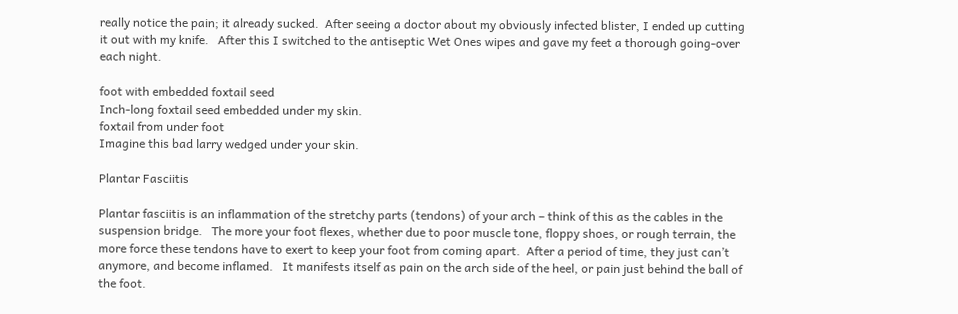really notice the pain; it already sucked.  After seeing a doctor about my obviously infected blister, I ended up cutting it out with my knife.   After this I switched to the antiseptic Wet Ones wipes and gave my feet a thorough going-over each night.

foot with embedded foxtail seed
Inch-long foxtail seed embedded under my skin.
foxtail from under foot
Imagine this bad larry wedged under your skin.

Plantar Fasciitis

Plantar fasciitis is an inflammation of the stretchy parts (tendons) of your arch – think of this as the cables in the suspension bridge.   The more your foot flexes, whether due to poor muscle tone, floppy shoes, or rough terrain, the more force these tendons have to exert to keep your foot from coming apart.  After a period of time, they just can’t anymore, and become inflamed.   It manifests itself as pain on the arch side of the heel, or pain just behind the ball of the foot.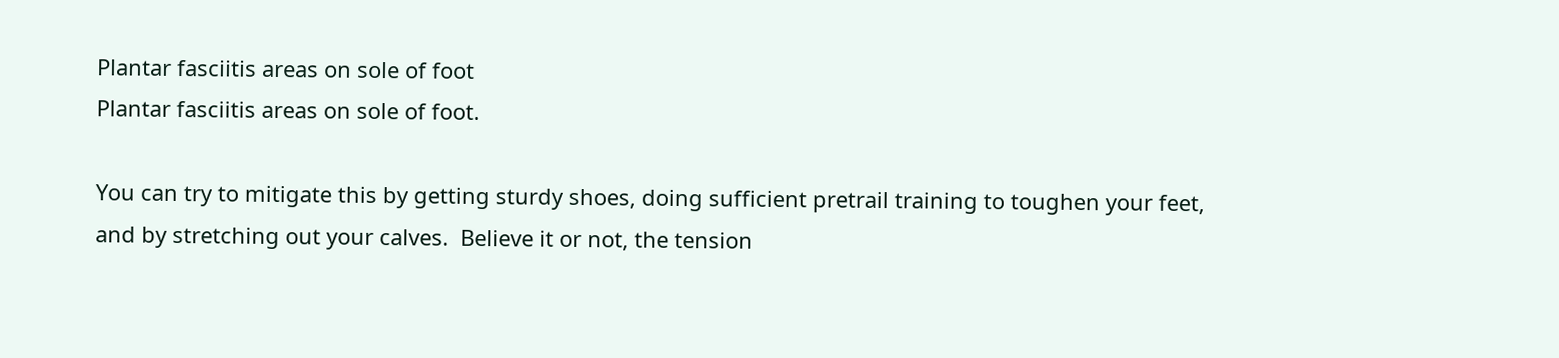Plantar fasciitis areas on sole of foot
Plantar fasciitis areas on sole of foot.

You can try to mitigate this by getting sturdy shoes, doing sufficient pretrail training to toughen your feet, and by stretching out your calves.  Believe it or not, the tension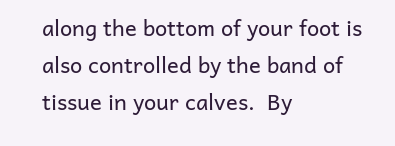along the bottom of your foot is also controlled by the band of tissue in your calves.  By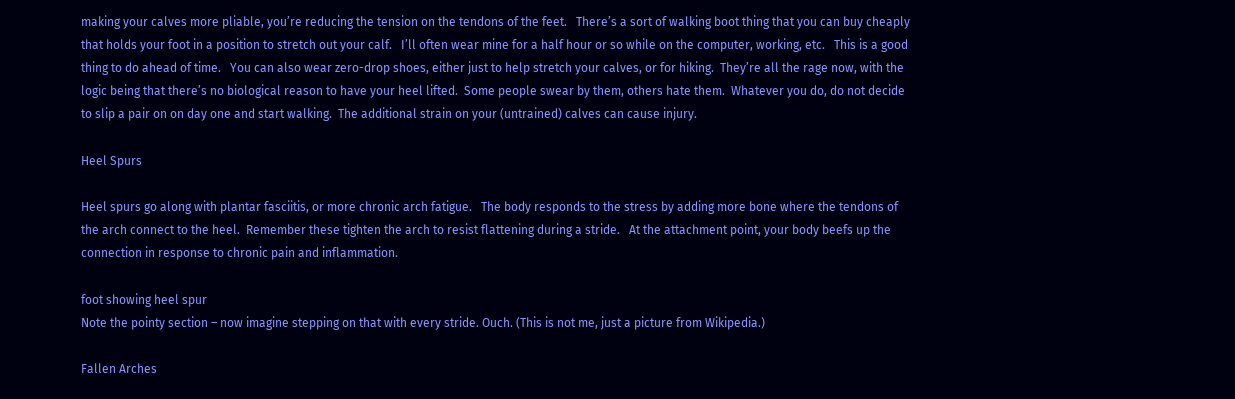making your calves more pliable, you’re reducing the tension on the tendons of the feet.   There’s a sort of walking boot thing that you can buy cheaply that holds your foot in a position to stretch out your calf.   I’ll often wear mine for a half hour or so while on the computer, working, etc.   This is a good thing to do ahead of time.   You can also wear zero-drop shoes, either just to help stretch your calves, or for hiking.  They’re all the rage now, with the logic being that there’s no biological reason to have your heel lifted.  Some people swear by them, others hate them.  Whatever you do, do not decide to slip a pair on on day one and start walking.  The additional strain on your (untrained) calves can cause injury.

Heel Spurs

Heel spurs go along with plantar fasciitis, or more chronic arch fatigue.   The body responds to the stress by adding more bone where the tendons of the arch connect to the heel.  Remember these tighten the arch to resist flattening during a stride.   At the attachment point, your body beefs up the connection in response to chronic pain and inflammation.

foot showing heel spur
Note the pointy section – now imagine stepping on that with every stride. Ouch. (This is not me, just a picture from Wikipedia.)

Fallen Arches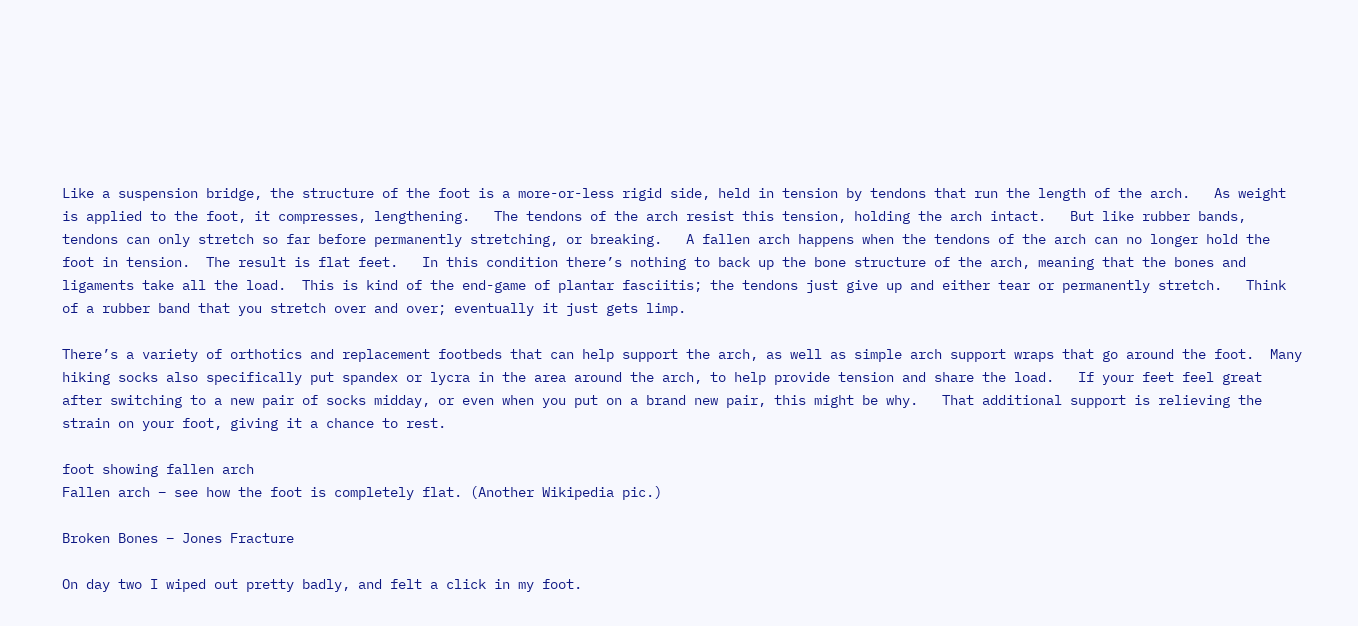Like a suspension bridge, the structure of the foot is a more-or-less rigid side, held in tension by tendons that run the length of the arch.   As weight is applied to the foot, it compresses, lengthening.   The tendons of the arch resist this tension, holding the arch intact.   But like rubber bands, tendons can only stretch so far before permanently stretching, or breaking.   A fallen arch happens when the tendons of the arch can no longer hold the foot in tension.  The result is flat feet.   In this condition there’s nothing to back up the bone structure of the arch, meaning that the bones and ligaments take all the load.  This is kind of the end-game of plantar fasciitis; the tendons just give up and either tear or permanently stretch.   Think of a rubber band that you stretch over and over; eventually it just gets limp.

There’s a variety of orthotics and replacement footbeds that can help support the arch, as well as simple arch support wraps that go around the foot.  Many hiking socks also specifically put spandex or lycra in the area around the arch, to help provide tension and share the load.   If your feet feel great after switching to a new pair of socks midday, or even when you put on a brand new pair, this might be why.   That additional support is relieving the strain on your foot, giving it a chance to rest.

foot showing fallen arch
Fallen arch – see how the foot is completely flat. (Another Wikipedia pic.)

Broken Bones – Jones Fracture

On day two I wiped out pretty badly, and felt a click in my foot.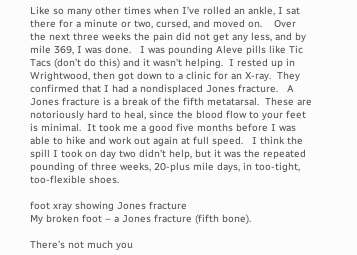Like so many other times when I’ve rolled an ankle, I sat there for a minute or two, cursed, and moved on.    Over the next three weeks the pain did not get any less, and by mile 369, I was done.   I was pounding Aleve pills like Tic Tacs (don’t do this) and it wasn’t helping.  I rested up in Wrightwood, then got down to a clinic for an X-ray.  They confirmed that I had a nondisplaced Jones fracture.   A Jones fracture is a break of the fifth metatarsal.  These are notoriously hard to heal, since the blood flow to your feet is minimal.  It took me a good five months before I was able to hike and work out again at full speed.   I think the spill I took on day two didn’t help, but it was the repeated pounding of three weeks, 20-plus mile days, in too-tight, too-flexible shoes.

foot xray showing Jones fracture
My broken foot – a Jones fracture (fifth bone).

There’s not much you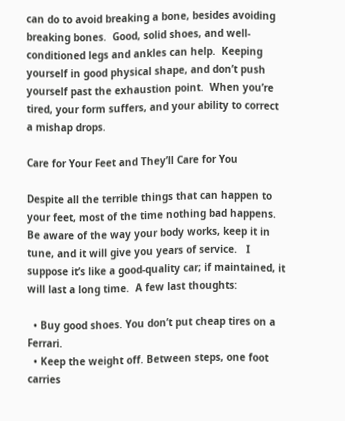can do to avoid breaking a bone, besides avoiding breaking bones.  Good, solid shoes, and well-conditioned legs and ankles can help.  Keeping yourself in good physical shape, and don’t push yourself past the exhaustion point.  When you’re tired, your form suffers, and your ability to correct a mishap drops.

Care for Your Feet and They’ll Care for You

Despite all the terrible things that can happen to your feet, most of the time nothing bad happens.   Be aware of the way your body works, keep it in tune, and it will give you years of service.   I suppose it’s like a good-quality car; if maintained, it will last a long time.  A few last thoughts:

  • Buy good shoes. You don’t put cheap tires on a Ferrari.
  • Keep the weight off. Between steps, one foot carries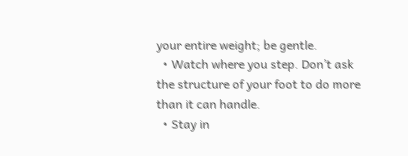your entire weight; be gentle.
  • Watch where you step. Don’t ask the structure of your foot to do more than it can handle.
  • Stay in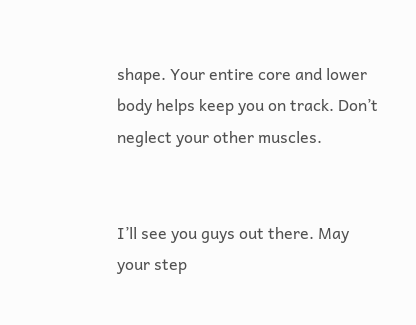shape. Your entire core and lower body helps keep you on track. Don’t neglect your other muscles.


I’ll see you guys out there. May your step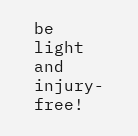be light and injury-free!